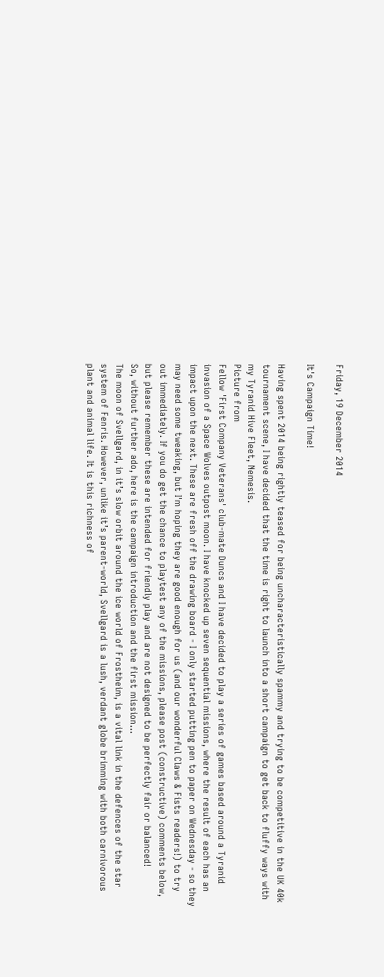Friday, 19 December 2014

It's Campaign Time!

Having spent 2014 being rightly teased for being uncharacteristically spammy and trying to be competitive in the UK 40k tournament scene, I have decided that the time is right to launch into a short campaign to get back to fluffy ways with my Tyranid Hive Fleet, Nemesis.
Picture from
Fellow 'First Company Veterans' club-mate Duncs and I have decided to play a series of games based around a Tyranid invasion of a Space Wolves outpost moon. I have knocked up seven sequential missions, where the result of each has an impact upon the next. These are fresh off the drawing board - I only started putting pen to paper on Wednesday - so they may need some tweaking, but I'm hoping they are good enough for us (and our wonderful Claws & Fists readers!) to try out immediately. If you do get the chance to playtest any of the missions, please post (constructive) comments below, but please remember these are intended for friendly play and are not designed to be perfectly fair or balanced!
So, without further ado, here is the campaign introduction and the first mission...
The moon of Svellgard, in it’s slow orbit around the ice world of Frostheim, is a vital link in the defences of the star system of Fenris. However, unlike it’s parent-world, Svellgard is a lush, verdant globe brimming with both carnivorous plant and animal life. It is this richness of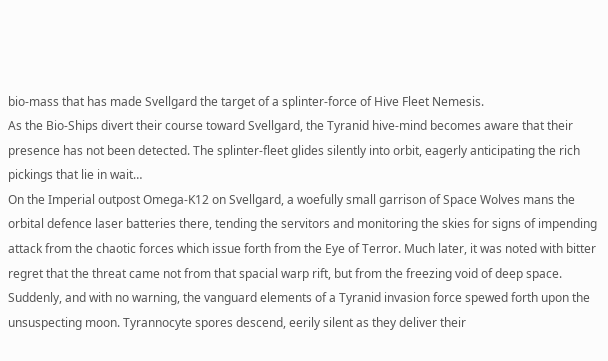bio-mass that has made Svellgard the target of a splinter-force of Hive Fleet Nemesis.
As the Bio-Ships divert their course toward Svellgard, the Tyranid hive-mind becomes aware that their presence has not been detected. The splinter-fleet glides silently into orbit, eagerly anticipating the rich pickings that lie in wait…
On the Imperial outpost Omega-K12 on Svellgard, a woefully small garrison of Space Wolves mans the orbital defence laser batteries there, tending the servitors and monitoring the skies for signs of impending attack from the chaotic forces which issue forth from the Eye of Terror. Much later, it was noted with bitter regret that the threat came not from that spacial warp rift, but from the freezing void of deep space.
Suddenly, and with no warning, the vanguard elements of a Tyranid invasion force spewed forth upon the unsuspecting moon. Tyrannocyte spores descend, eerily silent as they deliver their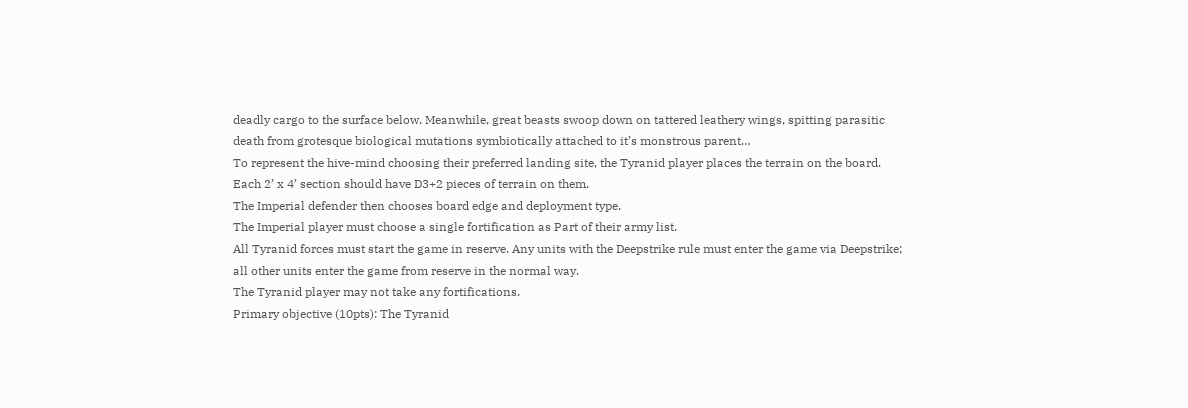deadly cargo to the surface below. Meanwhile, great beasts swoop down on tattered leathery wings, spitting parasitic death from grotesque biological mutations symbiotically attached to it’s monstrous parent…
To represent the hive-mind choosing their preferred landing site, the Tyranid player places the terrain on the board. Each 2’ x 4’ section should have D3+2 pieces of terrain on them.
The Imperial defender then chooses board edge and deployment type.
The Imperial player must choose a single fortification as Part of their army list.
All Tyranid forces must start the game in reserve. Any units with the Deepstrike rule must enter the game via Deepstrike; all other units enter the game from reserve in the normal way.
The Tyranid player may not take any fortifications.
Primary objective (10pts): The Tyranid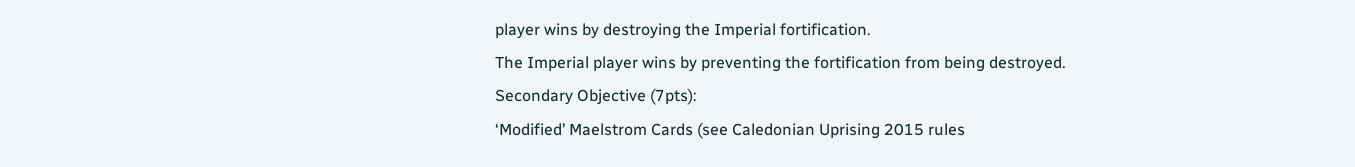player wins by destroying the Imperial fortification.
The Imperial player wins by preventing the fortification from being destroyed.
Secondary Objective (7pts):
‘Modified’ Maelstrom Cards (see Caledonian Uprising 2015 rules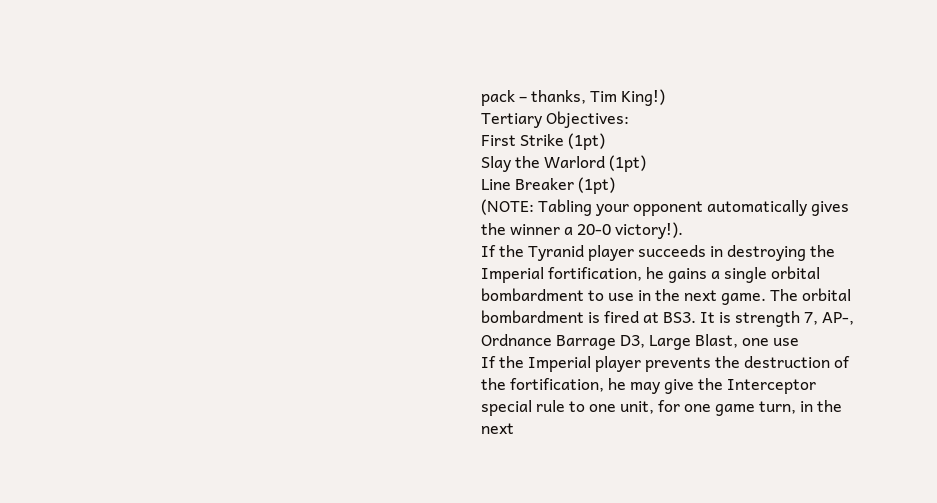pack – thanks, Tim King!)
Tertiary Objectives:
First Strike (1pt)
Slay the Warlord (1pt)
Line Breaker (1pt)
(NOTE: Tabling your opponent automatically gives the winner a 20-0 victory!).
If the Tyranid player succeeds in destroying the Imperial fortification, he gains a single orbital bombardment to use in the next game. The orbital bombardment is fired at BS3. It is strength 7, AP-, Ordnance Barrage D3, Large Blast, one use
If the Imperial player prevents the destruction of the fortification, he may give the Interceptor special rule to one unit, for one game turn, in the next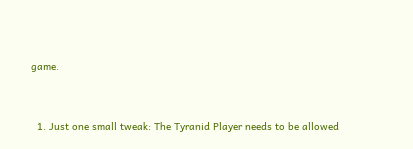game.


  1. Just one small tweak: The Tyranid Player needs to be allowed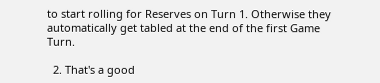to start rolling for Reserves on Turn 1. Otherwise they automatically get tabled at the end of the first Game Turn.

  2. That's a good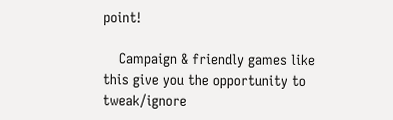point!

    Campaign & friendly games like this give you the opportunity to tweak/ignore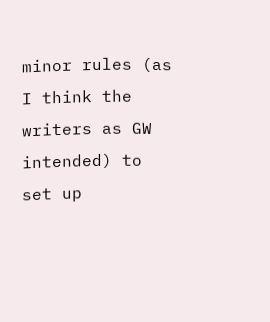minor rules (as I think the writers as GW intended) to set up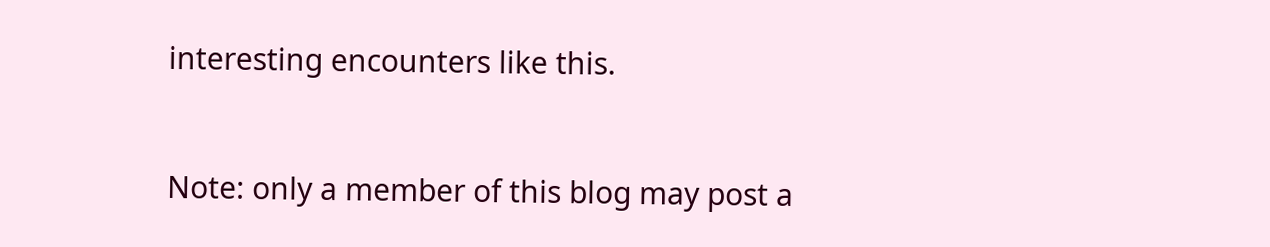interesting encounters like this.


Note: only a member of this blog may post a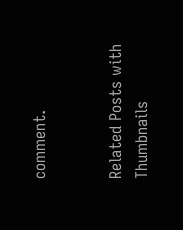comment.


Related Posts with Thumbnails